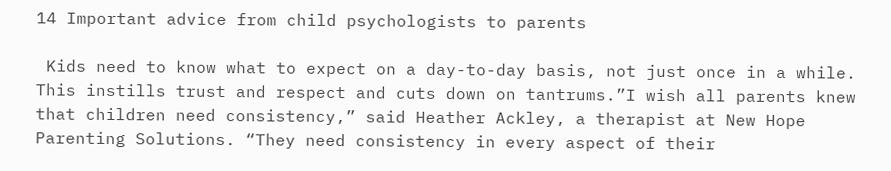14 Important advice from child psychologists to parents

 Kids need to know what to expect on a day-to-day basis, not just once in a while. This instills trust and respect and cuts down on tantrums.”I wish all parents knew that children need consistency,” said Heather Ackley, a therapist at New Hope Parenting Solutions. “They need consistency in every aspect of their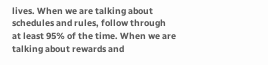lives. When we are talking about schedules and rules, follow through at least 95% of the time. When we are talking about rewards and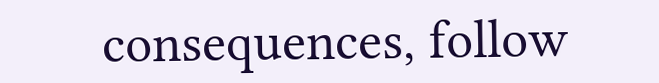consequences, follow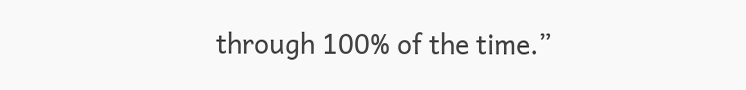through 100% of the time.”